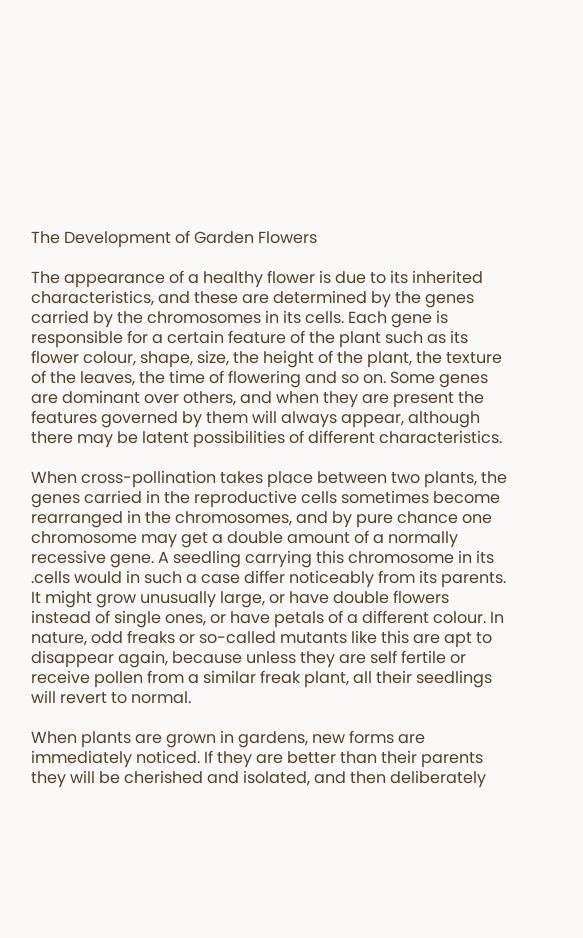The Development of Garden Flowers

The appearance of a healthy flower is due to its inherited characteristics, and these are determined by the genes carried by the chromosomes in its cells. Each gene is responsible for a certain feature of the plant such as its flower colour, shape, size, the height of the plant, the texture of the leaves, the time of flowering and so on. Some genes are dominant over others, and when they are present the features governed by them will always appear, although there may be latent possibilities of different characteristics.

When cross-pollination takes place between two plants, the genes carried in the reproductive cells sometimes become rearranged in the chromosomes, and by pure chance one chromosome may get a double amount of a normally recessive gene. A seedling carrying this chromosome in its .cells would in such a case differ noticeably from its parents. It might grow unusually large, or have double flowers instead of single ones, or have petals of a different colour. In nature, odd freaks or so-called mutants like this are apt to disappear again, because unless they are self fertile or receive pollen from a similar freak plant, all their seedlings will revert to normal.

When plants are grown in gardens, new forms are immediately noticed. If they are better than their parents they will be cherished and isolated, and then deliberately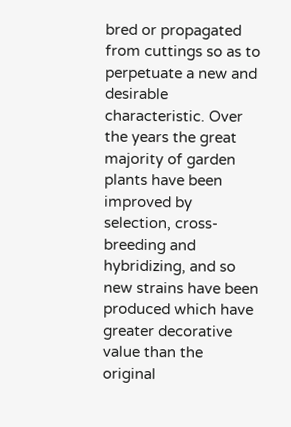bred or propagated from cuttings so as to perpetuate a new and desirable characteristic. Over the years the great majority of garden plants have been improved by selection, cross-breeding and hybridizing, and so new strains have been produced which have greater decorative value than the original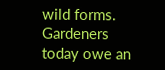wild forms. Gardeners today owe an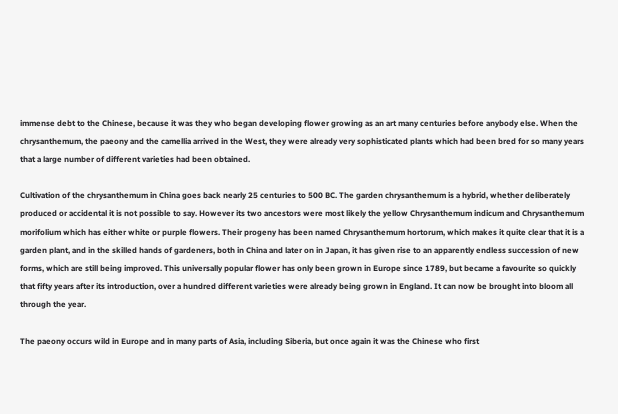immense debt to the Chinese, because it was they who began developing flower growing as an art many centuries before anybody else. When the chrysanthemum, the paeony and the camellia arrived in the West, they were already very sophisticated plants which had been bred for so many years that a large number of different varieties had been obtained.

Cultivation of the chrysanthemum in China goes back nearly 25 centuries to 500 BC. The garden chrysanthemum is a hybrid, whether deliberately produced or accidental it is not possible to say. However its two ancestors were most likely the yellow Chrysanthemum indicum and Chrysanthemum morifolium which has either white or purple flowers. Their progeny has been named Chrysanthemum hortorum, which makes it quite clear that it is a garden plant, and in the skilled hands of gardeners, both in China and later on in Japan, it has given rise to an apparently endless succession of new forms, which are still being improved. This universally popular flower has only been grown in Europe since 1789, but became a favourite so quickly that fifty years after its introduction, over a hundred different varieties were already being grown in England. It can now be brought into bloom all through the year.

The paeony occurs wild in Europe and in many parts of Asia, including Siberia, but once again it was the Chinese who first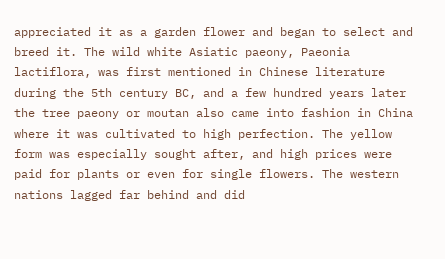appreciated it as a garden flower and began to select and breed it. The wild white Asiatic paeony, Paeonia lactiflora, was first mentioned in Chinese literature during the 5th century BC, and a few hundred years later the tree paeony or moutan also came into fashion in China where it was cultivated to high perfection. The yellow form was especially sought after, and high prices were paid for plants or even for single flowers. The western nations lagged far behind and did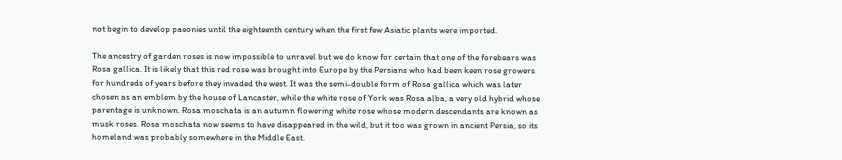not begin to develop paeonies until the eighteenth century when the first few Asiatic plants were imported.

The ancestry of garden roses is now impossible to unravel but we do know for certain that one of the forebears was Rosa gallica. It is likely that this red rose was brought into Europe by the Persians who had been keen rose growers for hundreds of years before they invaded the west. It was the semi-double form of Rosa gallica which was later chosen as an emblem by the house of Lancaster, while the white rose of York was Rosa alba, a very old hybrid whose parentage is unknown. Rosa moschata is an autumn flowering white rose whose modern descendants are known as musk roses. Rosa moschata now seems to have disappeared in the wild, but it too was grown in ancient Persia, so its homeland was probably somewhere in the Middle East.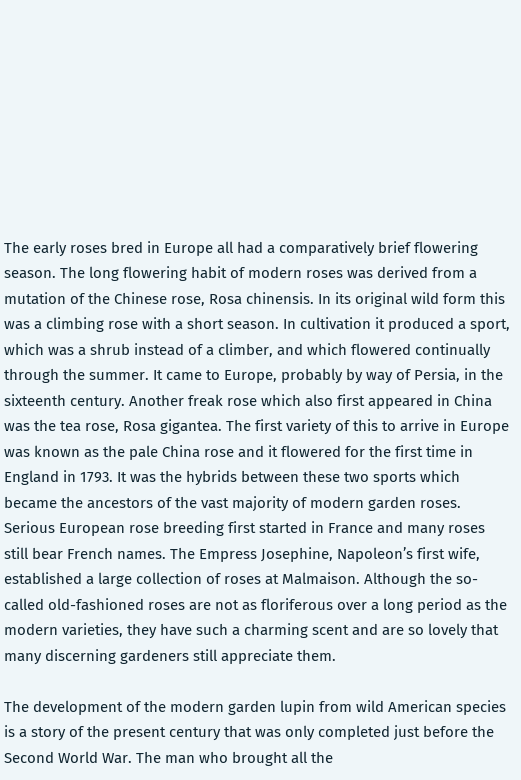The early roses bred in Europe all had a comparatively brief flowering season. The long flowering habit of modern roses was derived from a mutation of the Chinese rose, Rosa chinensis. In its original wild form this was a climbing rose with a short season. In cultivation it produced a sport, which was a shrub instead of a climber, and which flowered continually through the summer. It came to Europe, probably by way of Persia, in the sixteenth century. Another freak rose which also first appeared in China was the tea rose, Rosa gigantea. The first variety of this to arrive in Europe was known as the pale China rose and it flowered for the first time in England in 1793. It was the hybrids between these two sports which became the ancestors of the vast majority of modern garden roses. Serious European rose breeding first started in France and many roses still bear French names. The Empress Josephine, Napoleon’s first wife, established a large collection of roses at Malmaison. Although the so-called old-fashioned roses are not as floriferous over a long period as the modern varieties, they have such a charming scent and are so lovely that many discerning gardeners still appreciate them.

The development of the modern garden lupin from wild American species is a story of the present century that was only completed just before the Second World War. The man who brought all the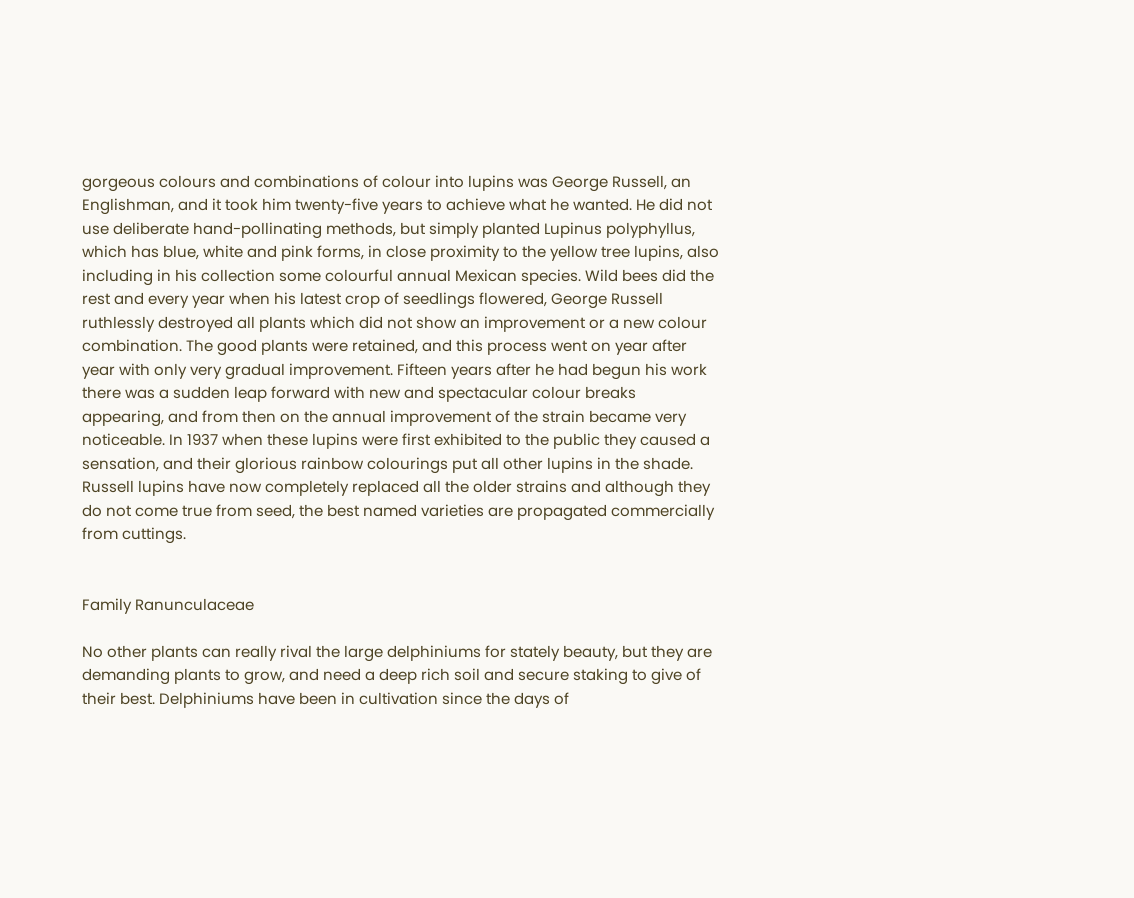gorgeous colours and combinations of colour into lupins was George Russell, an Englishman, and it took him twenty-five years to achieve what he wanted. He did not use deliberate hand-pollinating methods, but simply planted Lupinus polyphyllus, which has blue, white and pink forms, in close proximity to the yellow tree lupins, also including in his collection some colourful annual Mexican species. Wild bees did the rest and every year when his latest crop of seedlings flowered, George Russell ruthlessly destroyed all plants which did not show an improvement or a new colour combination. The good plants were retained, and this process went on year after year with only very gradual improvement. Fifteen years after he had begun his work there was a sudden leap forward with new and spectacular colour breaks appearing, and from then on the annual improvement of the strain became very noticeable. In 1937 when these lupins were first exhibited to the public they caused a sensation, and their glorious rainbow colourings put all other lupins in the shade. Russell lupins have now completely replaced all the older strains and although they do not come true from seed, the best named varieties are propagated commercially from cuttings.


Family Ranunculaceae

No other plants can really rival the large delphiniums for stately beauty, but they are demanding plants to grow, and need a deep rich soil and secure staking to give of their best. Delphiniums have been in cultivation since the days of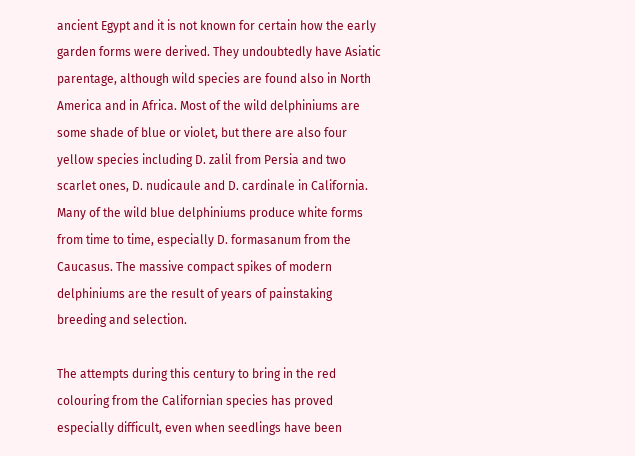ancient Egypt and it is not known for certain how the early garden forms were derived. They undoubtedly have Asiatic parentage, although wild species are found also in North America and in Africa. Most of the wild delphiniums are some shade of blue or violet, but there are also four yellow species including D. zalil from Persia and two scarlet ones, D. nudicaule and D. cardinale in California. Many of the wild blue delphiniums produce white forms from time to time, especially D. formasanum from the Caucasus. The massive compact spikes of modern delphiniums are the result of years of painstaking breeding and selection.

The attempts during this century to bring in the red colouring from the Californian species has proved especially difficult, even when seedlings have been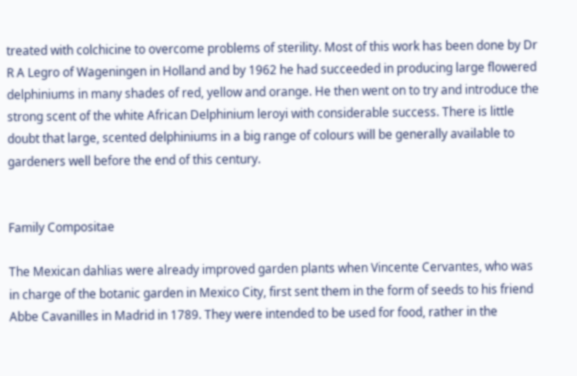treated with colchicine to overcome problems of sterility. Most of this work has been done by Dr R A Legro of Wageningen in Holland and by 1962 he had succeeded in producing large flowered delphiniums in many shades of red, yellow and orange. He then went on to try and introduce the strong scent of the white African Delphinium leroyi with considerable success. There is little doubt that large, scented delphiniums in a big range of colours will be generally available to gardeners well before the end of this century.


Family Compositae

The Mexican dahlias were already improved garden plants when Vincente Cervantes, who was in charge of the botanic garden in Mexico City, first sent them in the form of seeds to his friend Abbe Cavanilles in Madrid in 1789. They were intended to be used for food, rather in the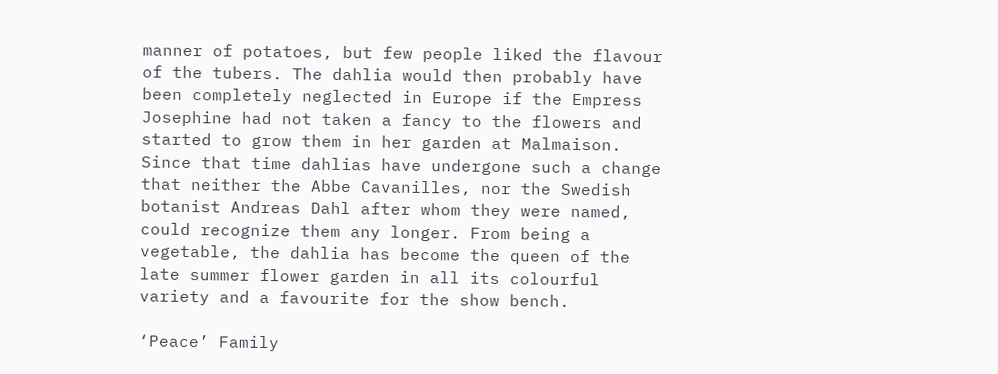manner of potatoes, but few people liked the flavour of the tubers. The dahlia would then probably have been completely neglected in Europe if the Empress Josephine had not taken a fancy to the flowers and started to grow them in her garden at Malmaison. Since that time dahlias have undergone such a change that neither the Abbe Cavanilles, nor the Swedish botanist Andreas Dahl after whom they were named, could recognize them any longer. From being a vegetable, the dahlia has become the queen of the late summer flower garden in all its colourful variety and a favourite for the show bench.

‘Peace’ Family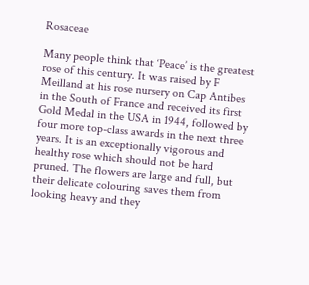Rosaceae

Many people think that ‘Peace’ is the greatest rose of this century. It was raised by F Meilland at his rose nursery on Cap Antibes in the South of France and received its first Gold Medal in the USA in 1944, followed by four more top-class awards in the next three years. It is an exceptionally vigorous and healthy rose which should not be hard pruned. The flowers are large and full, but their delicate colouring saves them from looking heavy and they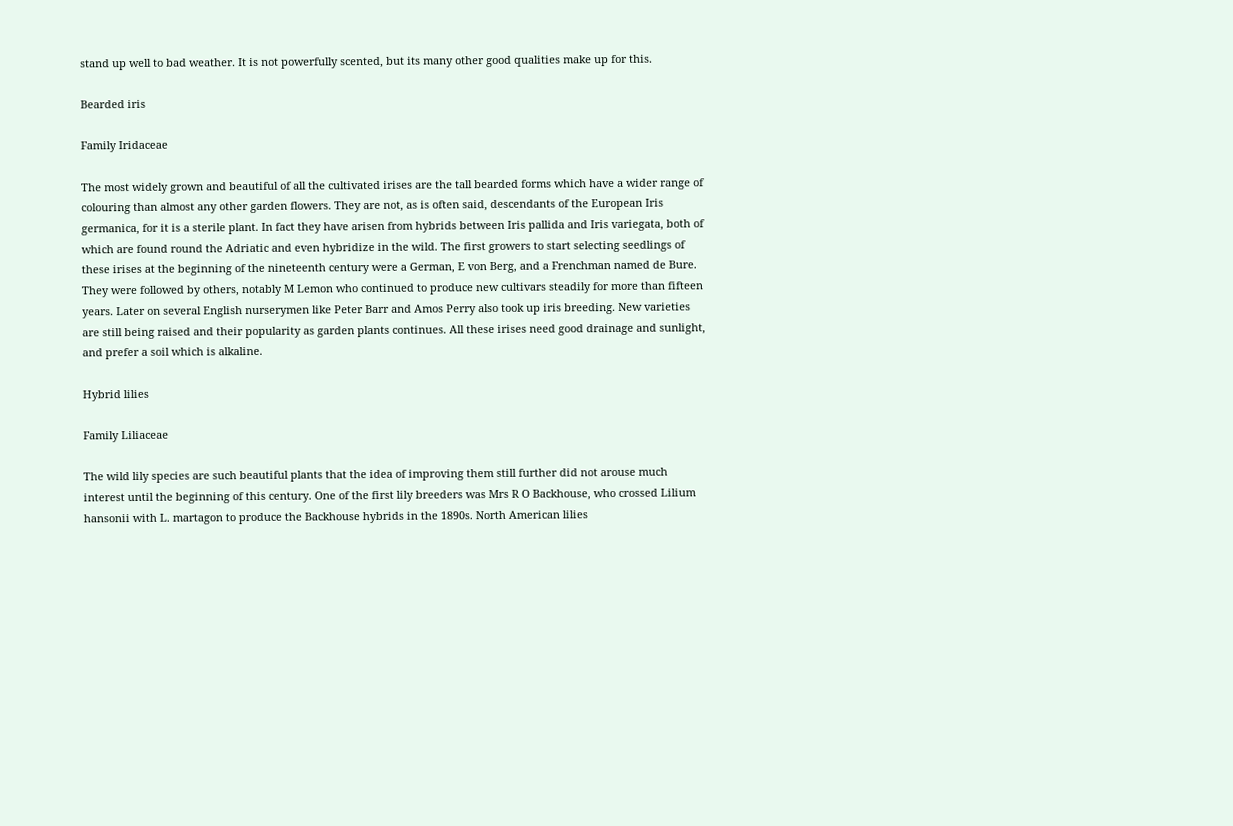stand up well to bad weather. It is not powerfully scented, but its many other good qualities make up for this.

Bearded iris

Family Iridaceae

The most widely grown and beautiful of all the cultivated irises are the tall bearded forms which have a wider range of colouring than almost any other garden flowers. They are not, as is often said, descendants of the European Iris germanica, for it is a sterile plant. In fact they have arisen from hybrids between Iris pallida and Iris variegata, both of which are found round the Adriatic and even hybridize in the wild. The first growers to start selecting seedlings of these irises at the beginning of the nineteenth century were a German, E von Berg, and a Frenchman named de Bure. They were followed by others, notably M Lemon who continued to produce new cultivars steadily for more than fifteen years. Later on several English nurserymen like Peter Barr and Amos Perry also took up iris breeding. New varieties are still being raised and their popularity as garden plants continues. All these irises need good drainage and sunlight, and prefer a soil which is alkaline.

Hybrid lilies

Family Liliaceae

The wild lily species are such beautiful plants that the idea of improving them still further did not arouse much interest until the beginning of this century. One of the first lily breeders was Mrs R O Backhouse, who crossed Lilium hansonii with L. martagon to produce the Backhouse hybrids in the 1890s. North American lilies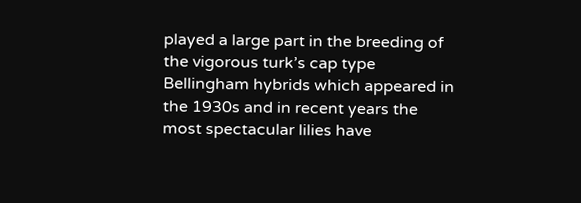played a large part in the breeding of the vigorous turk’s cap type Bellingham hybrids which appeared in the 1930s and in recent years the most spectacular lilies have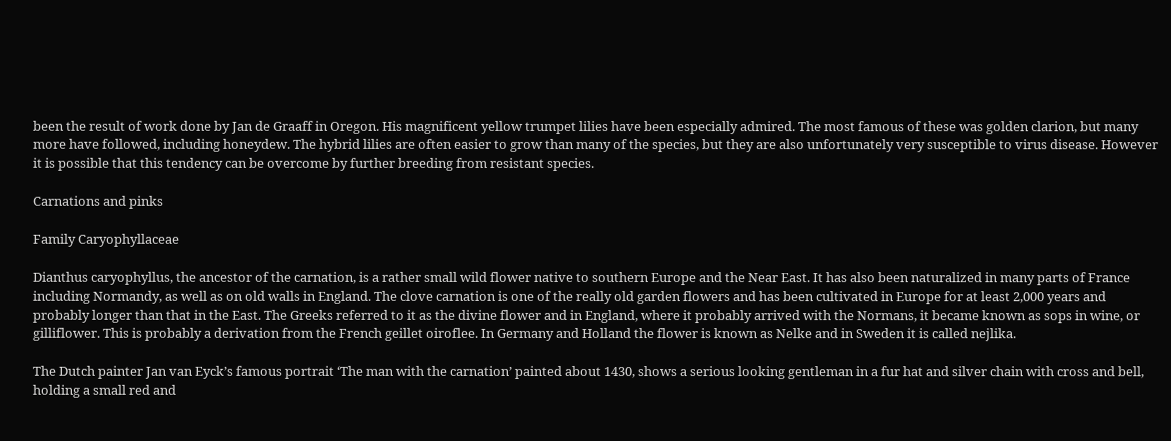been the result of work done by Jan de Graaff in Oregon. His magnificent yellow trumpet lilies have been especially admired. The most famous of these was golden clarion, but many more have followed, including honeydew. The hybrid lilies are often easier to grow than many of the species, but they are also unfortunately very susceptible to virus disease. However it is possible that this tendency can be overcome by further breeding from resistant species.

Carnations and pinks

Family Caryophyllaceae

Dianthus caryophyllus, the ancestor of the carnation, is a rather small wild flower native to southern Europe and the Near East. It has also been naturalized in many parts of France including Normandy, as well as on old walls in England. The clove carnation is one of the really old garden flowers and has been cultivated in Europe for at least 2,000 years and probably longer than that in the East. The Greeks referred to it as the divine flower and in England, where it probably arrived with the Normans, it became known as sops in wine, or gilliflower. This is probably a derivation from the French geillet oiroflee. In Germany and Holland the flower is known as Nelke and in Sweden it is called nejlika.

The Dutch painter Jan van Eyck’s famous portrait ‘The man with the carnation’ painted about 1430, shows a serious looking gentleman in a fur hat and silver chain with cross and bell, holding a small red and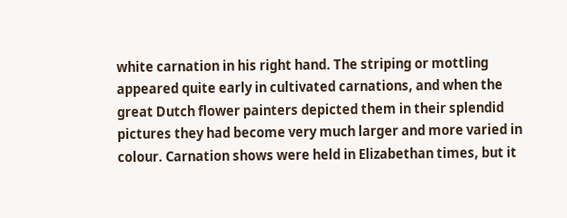white carnation in his right hand. The striping or mottling appeared quite early in cultivated carnations, and when the great Dutch flower painters depicted them in their splendid pictures they had become very much larger and more varied in colour. Carnation shows were held in Elizabethan times, but it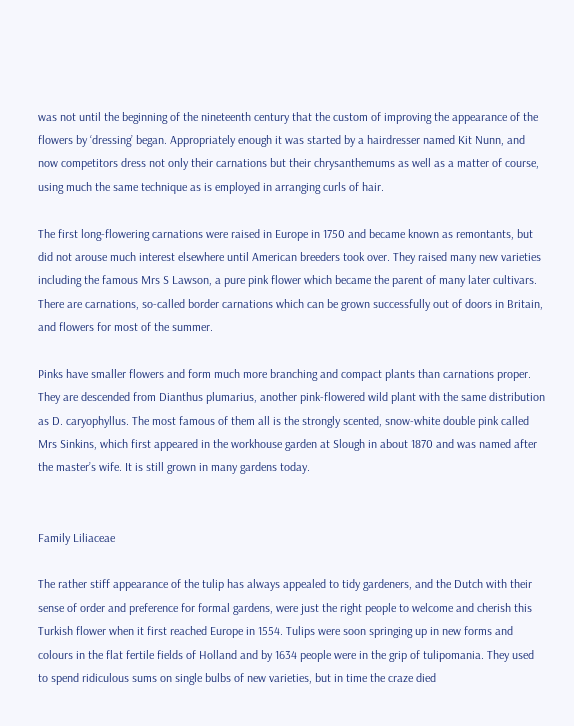was not until the beginning of the nineteenth century that the custom of improving the appearance of the flowers by ‘dressing’ began. Appropriately enough it was started by a hairdresser named Kit Nunn, and now competitors dress not only their carnations but their chrysanthemums as well as a matter of course, using much the same technique as is employed in arranging curls of hair.

The first long-flowering carnations were raised in Europe in 1750 and became known as remontants, but did not arouse much interest elsewhere until American breeders took over. They raised many new varieties including the famous Mrs S Lawson, a pure pink flower which became the parent of many later cultivars. There are carnations, so-called border carnations which can be grown successfully out of doors in Britain, and flowers for most of the summer.

Pinks have smaller flowers and form much more branching and compact plants than carnations proper. They are descended from Dianthus plumarius, another pink-flowered wild plant with the same distribution as D. caryophyllus. The most famous of them all is the strongly scented, snow-white double pink called Mrs Sinkins, which first appeared in the workhouse garden at Slough in about 1870 and was named after the master’s wife. It is still grown in many gardens today.


Family Liliaceae

The rather stiff appearance of the tulip has always appealed to tidy gardeners, and the Dutch with their sense of order and preference for formal gardens, were just the right people to welcome and cherish this Turkish flower when it first reached Europe in 1554. Tulips were soon springing up in new forms and colours in the flat fertile fields of Holland and by 1634 people were in the grip of tulipomania. They used to spend ridiculous sums on single bulbs of new varieties, but in time the craze died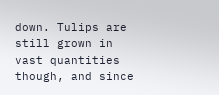down. Tulips are still grown in vast quantities though, and since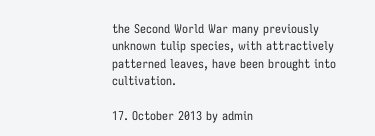the Second World War many previously unknown tulip species, with attractively patterned leaves, have been brought into cultivation.

17. October 2013 by admin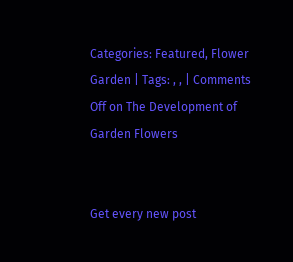Categories: Featured, Flower Garden | Tags: , , | Comments Off on The Development of Garden Flowers


Get every new post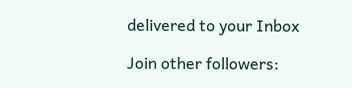delivered to your Inbox

Join other followers: